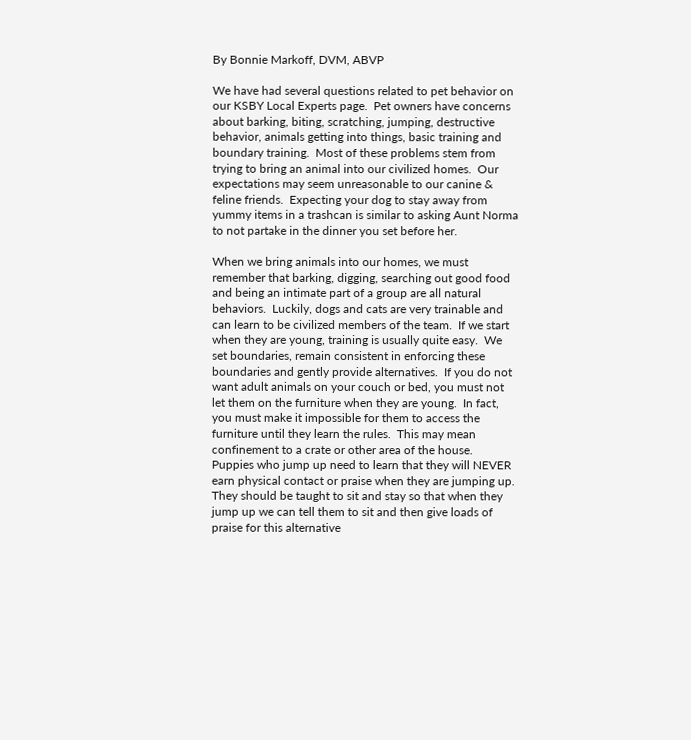By Bonnie Markoff, DVM, ABVP

We have had several questions related to pet behavior on our KSBY Local Experts page.  Pet owners have concerns about barking, biting, scratching, jumping, destructive behavior, animals getting into things, basic training and boundary training.  Most of these problems stem from trying to bring an animal into our civilized homes.  Our expectations may seem unreasonable to our canine & feline friends.  Expecting your dog to stay away from yummy items in a trashcan is similar to asking Aunt Norma to not partake in the dinner you set before her.

When we bring animals into our homes, we must remember that barking, digging, searching out good food and being an intimate part of a group are all natural behaviors.  Luckily, dogs and cats are very trainable and can learn to be civilized members of the team.  If we start when they are young, training is usually quite easy.  We set boundaries, remain consistent in enforcing these boundaries and gently provide alternatives.  If you do not want adult animals on your couch or bed, you must not let them on the furniture when they are young.  In fact, you must make it impossible for them to access the furniture until they learn the rules.  This may mean confinement to a crate or other area of the house.   Puppies who jump up need to learn that they will NEVER earn physical contact or praise when they are jumping up.  They should be taught to sit and stay so that when they jump up we can tell them to sit and then give loads of praise for this alternative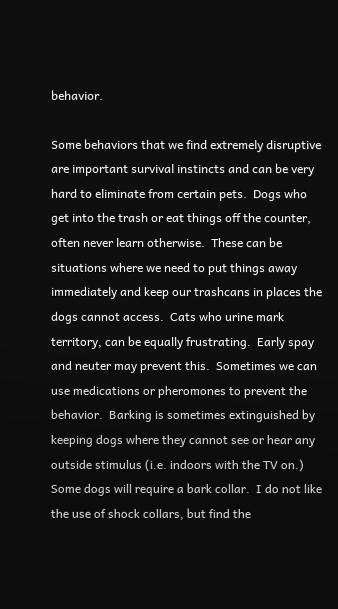behavior.

Some behaviors that we find extremely disruptive are important survival instincts and can be very hard to eliminate from certain pets.  Dogs who get into the trash or eat things off the counter, often never learn otherwise.  These can be situations where we need to put things away immediately and keep our trashcans in places the dogs cannot access.  Cats who urine mark territory, can be equally frustrating.  Early spay and neuter may prevent this.  Sometimes we can use medications or pheromones to prevent the behavior.  Barking is sometimes extinguished by keeping dogs where they cannot see or hear any outside stimulus (i.e. indoors with the TV on.)  Some dogs will require a bark collar.  I do not like the use of shock collars, but find the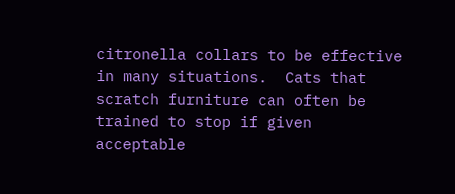citronella collars to be effective in many situations.  Cats that scratch furniture can often be trained to stop if given acceptable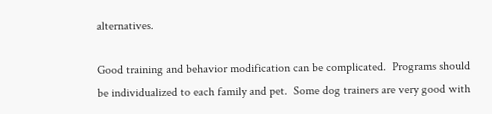alternatives.

Good training and behavior modification can be complicated.  Programs should be individualized to each family and pet.  Some dog trainers are very good with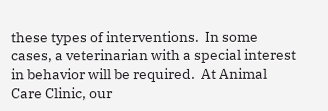these types of interventions.  In some cases, a veterinarian with a special interest in behavior will be required.  At Animal Care Clinic, our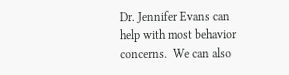Dr. Jennifer Evans can help with most behavior concerns.  We can also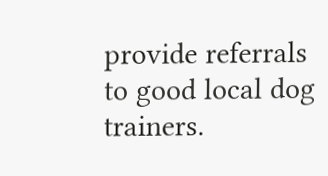provide referrals to good local dog trainers.